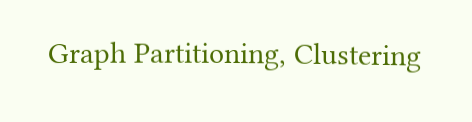Graph Partitioning, Clustering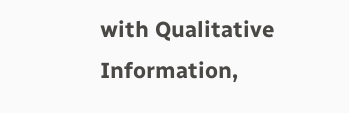with Qualitative Information,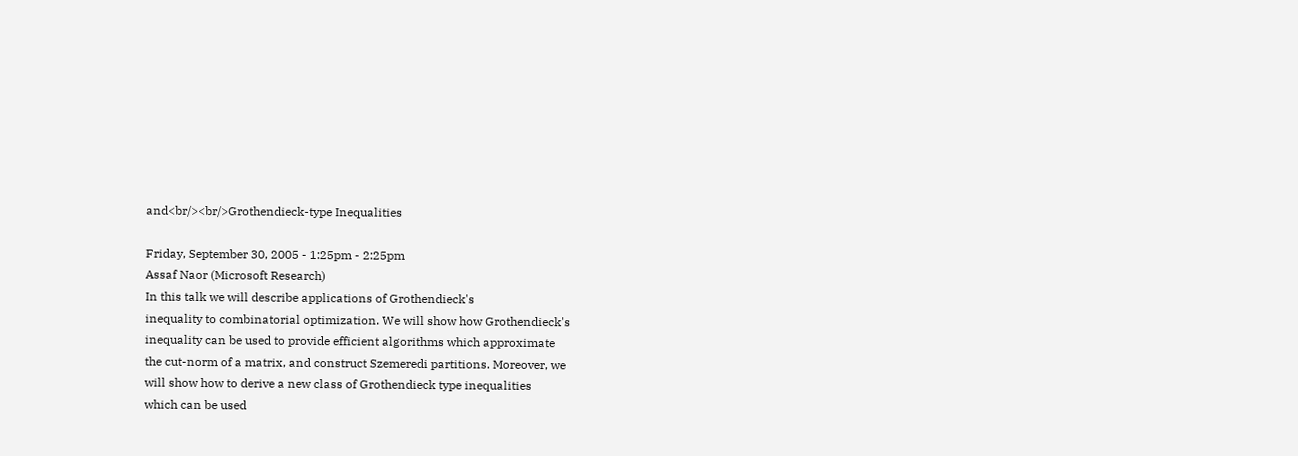and<br/><br/>Grothendieck-type Inequalities

Friday, September 30, 2005 - 1:25pm - 2:25pm
Assaf Naor (Microsoft Research)
In this talk we will describe applications of Grothendieck's
inequality to combinatorial optimization. We will show how Grothendieck's
inequality can be used to provide efficient algorithms which approximate
the cut-norm of a matrix, and construct Szemeredi partitions. Moreover, we
will show how to derive a new class of Grothendieck type inequalities
which can be used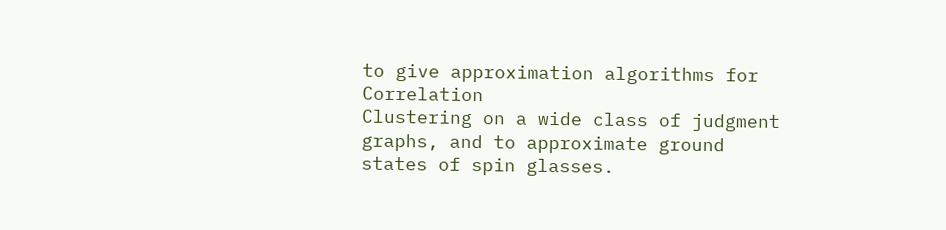to give approximation algorithms for Correlation
Clustering on a wide class of judgment graphs, and to approximate ground
states of spin glasses.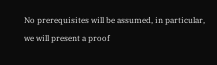No prerequisites will be assumed, in particular,
we will present a proof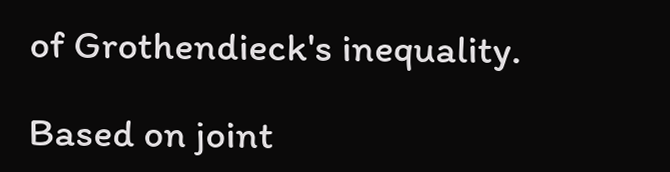of Grothendieck's inequality.

Based on joint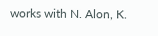works with N. Alon, K.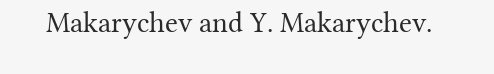Makarychev and Y. Makarychev.